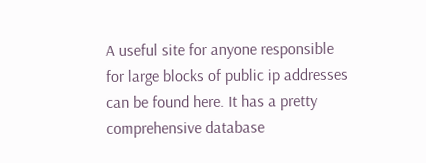A useful site for anyone responsible for large blocks of public ip addresses can be found here. It has a pretty comprehensive database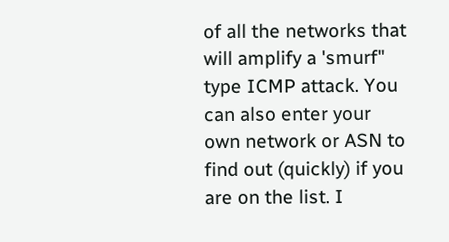of all the networks that will amplify a 'smurf" type ICMP attack. You can also enter your own network or ASN to find out (quickly) if you are on the list. I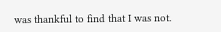was thankful to find that I was not.